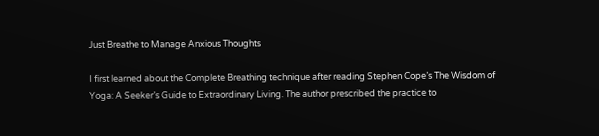Just Breathe to Manage Anxious Thoughts

I first learned about the Complete Breathing technique after reading Stephen Cope’s The Wisdom of Yoga: A Seeker’s Guide to Extraordinary Living. The author prescribed the practice to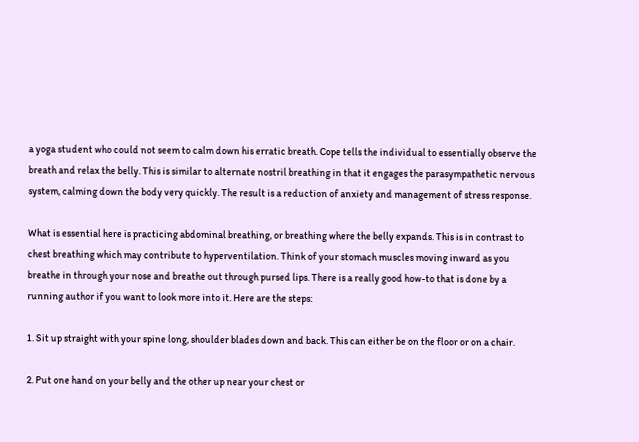a yoga student who could not seem to calm down his erratic breath. Cope tells the individual to essentially observe the breath and relax the belly. This is similar to alternate nostril breathing in that it engages the parasympathetic nervous system, calming down the body very quickly. The result is a reduction of anxiety and management of stress response.

What is essential here is practicing abdominal breathing, or breathing where the belly expands. This is in contrast to chest breathing which may contribute to hyperventilation. Think of your stomach muscles moving inward as you breathe in through your nose and breathe out through pursed lips. There is a really good how-to that is done by a running author if you want to look more into it. Here are the steps:

1. Sit up straight with your spine long, shoulder blades down and back. This can either be on the floor or on a chair.

2. Put one hand on your belly and the other up near your chest or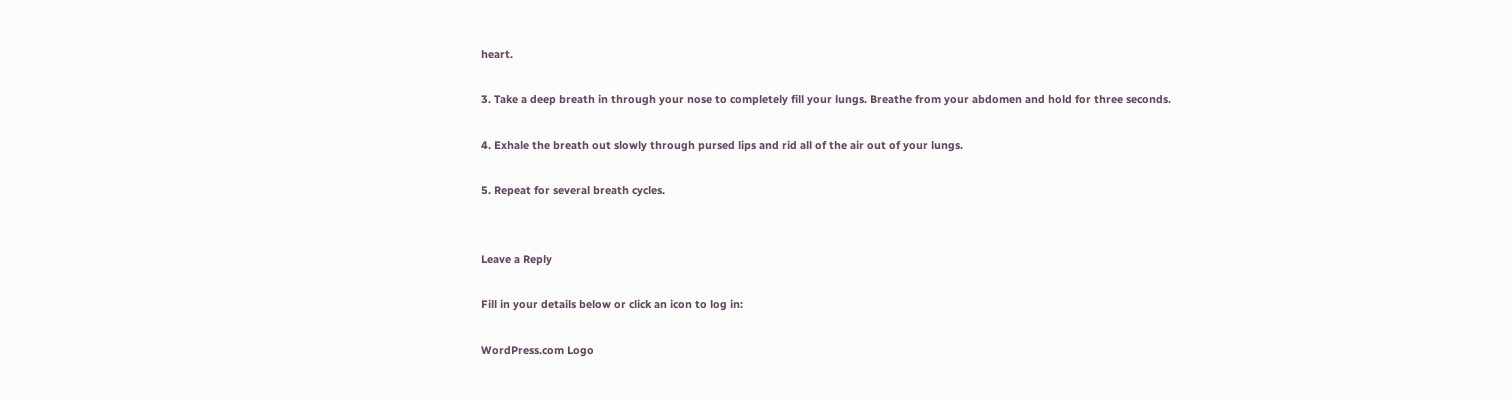heart.

3. Take a deep breath in through your nose to completely fill your lungs. Breathe from your abdomen and hold for three seconds.

4. Exhale the breath out slowly through pursed lips and rid all of the air out of your lungs.

5. Repeat for several breath cycles.


Leave a Reply

Fill in your details below or click an icon to log in:

WordPress.com Logo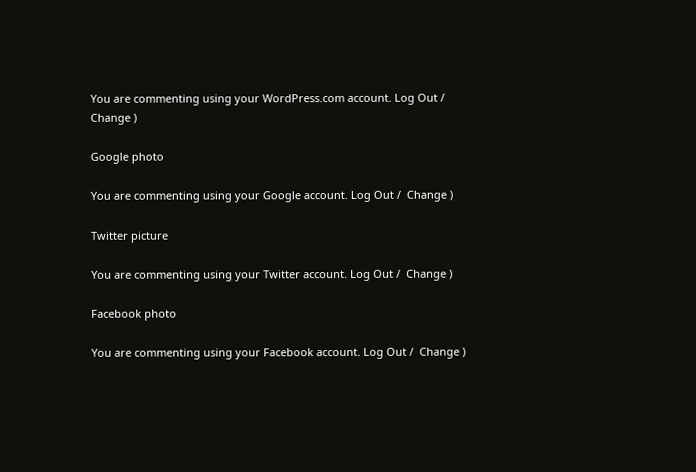You are commenting using your WordPress.com account. Log Out /  Change )

Google photo

You are commenting using your Google account. Log Out /  Change )

Twitter picture

You are commenting using your Twitter account. Log Out /  Change )

Facebook photo

You are commenting using your Facebook account. Log Out /  Change )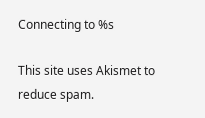Connecting to %s

This site uses Akismet to reduce spam.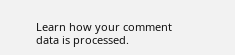Learn how your comment data is processed.